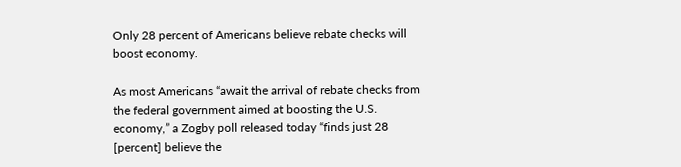Only 28 percent of Americans believe rebate checks will boost economy.

As most Americans “await the arrival of rebate checks from the federal government aimed at boosting the U.S. economy,” a Zogby poll released today “finds just 28 [percent] believe the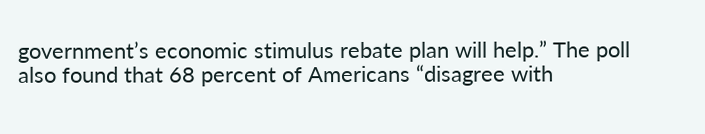government’s economic stimulus rebate plan will help.” The poll also found that 68 percent of Americans “disagree with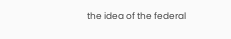the idea of the federal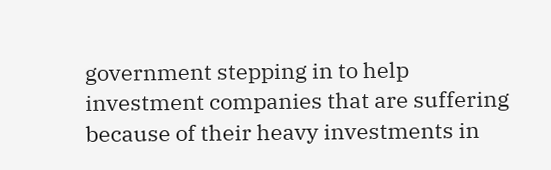government stepping in to help investment companies that are suffering because of their heavy investments in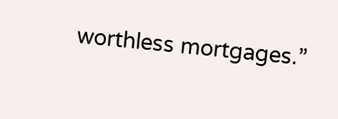worthless mortgages.”